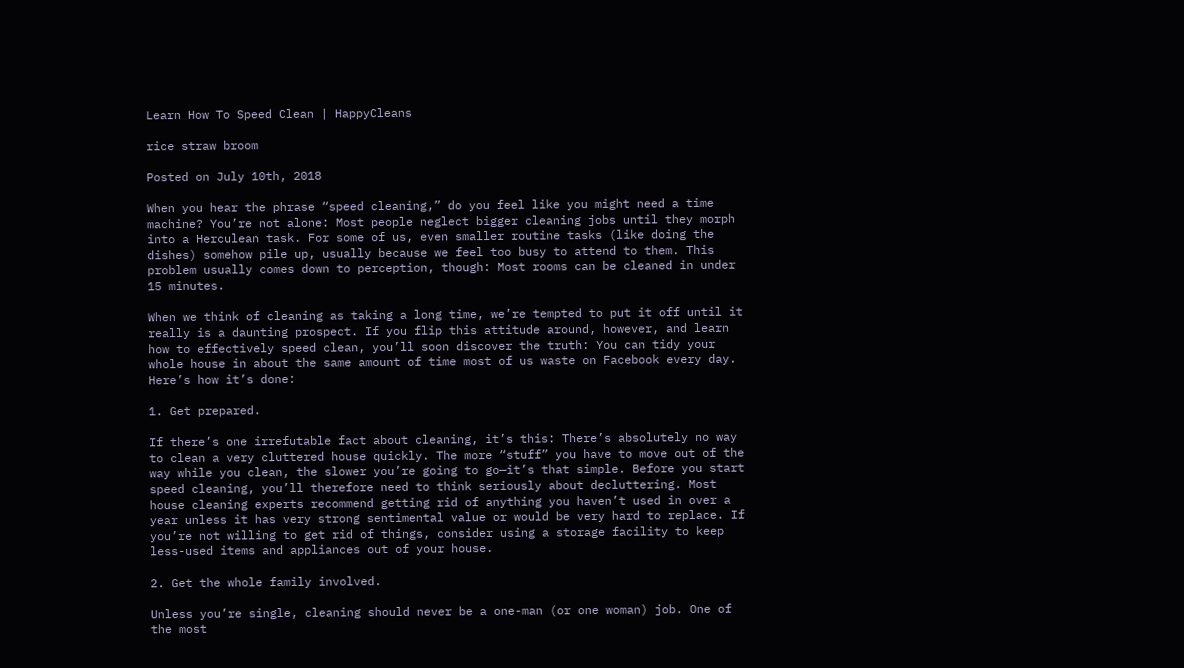Learn How To Speed Clean | HappyCleans

rice straw broom

Posted on July 10th, 2018

When you hear the phrase “speed cleaning,” do you feel like you might need a time machine? You’re not alone: Most people neglect bigger cleaning jobs until they morph into a Herculean task. For some of us, even smaller routine tasks (like doing the dishes) somehow pile up, usually because we feel too busy to attend to them. This problem usually comes down to perception, though: Most rooms can be cleaned in under 15 minutes.

When we think of cleaning as taking a long time, we’re tempted to put it off until it really is a daunting prospect. If you flip this attitude around, however, and learn how to effectively speed clean, you’ll soon discover the truth: You can tidy your whole house in about the same amount of time most of us waste on Facebook every day. Here’s how it’s done:

1. Get prepared.

If there’s one irrefutable fact about cleaning, it’s this: There’s absolutely no way to clean a very cluttered house quickly. The more “stuff” you have to move out of the way while you clean, the slower you’re going to go—it’s that simple. Before you start speed cleaning, you’ll therefore need to think seriously about decluttering. Most house cleaning experts recommend getting rid of anything you haven’t used in over a year unless it has very strong sentimental value or would be very hard to replace. If you’re not willing to get rid of things, consider using a storage facility to keep less-used items and appliances out of your house.

2. Get the whole family involved.

Unless you’re single, cleaning should never be a one-man (or one woman) job. One of the most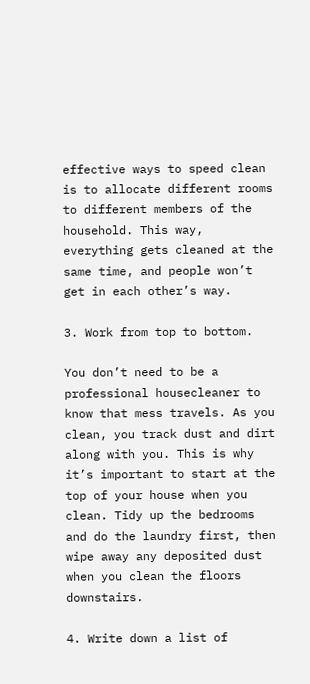effective ways to speed clean is to allocate different rooms to different members of the household. This way, everything gets cleaned at the same time, and people won’t get in each other’s way.

3. Work from top to bottom.

You don’t need to be a professional housecleaner to know that mess travels. As you clean, you track dust and dirt along with you. This is why it’s important to start at the top of your house when you clean. Tidy up the bedrooms and do the laundry first, then wipe away any deposited dust when you clean the floors downstairs.

4. Write down a list of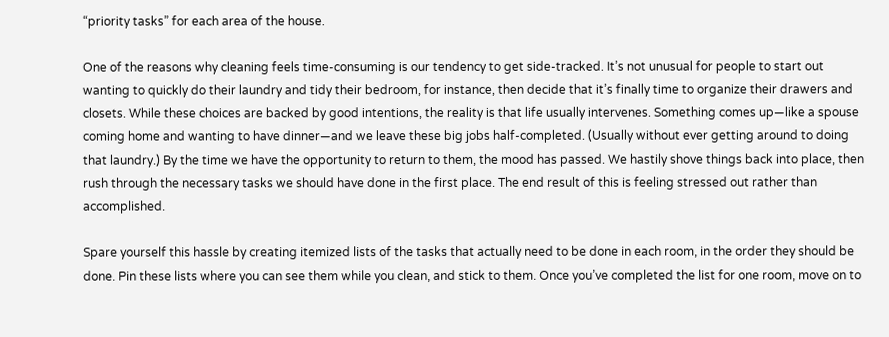“priority tasks” for each area of the house.

One of the reasons why cleaning feels time-consuming is our tendency to get side-tracked. It’s not unusual for people to start out wanting to quickly do their laundry and tidy their bedroom, for instance, then decide that it’s finally time to organize their drawers and closets. While these choices are backed by good intentions, the reality is that life usually intervenes. Something comes up—like a spouse coming home and wanting to have dinner—and we leave these big jobs half-completed. (Usually without ever getting around to doing that laundry.) By the time we have the opportunity to return to them, the mood has passed. We hastily shove things back into place, then rush through the necessary tasks we should have done in the first place. The end result of this is feeling stressed out rather than accomplished.

Spare yourself this hassle by creating itemized lists of the tasks that actually need to be done in each room, in the order they should be done. Pin these lists where you can see them while you clean, and stick to them. Once you’ve completed the list for one room, move on to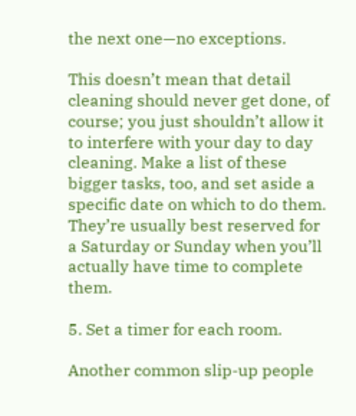the next one—no exceptions.

This doesn’t mean that detail cleaning should never get done, of course; you just shouldn’t allow it to interfere with your day to day cleaning. Make a list of these bigger tasks, too, and set aside a specific date on which to do them. They’re usually best reserved for a Saturday or Sunday when you’ll actually have time to complete them.

5. Set a timer for each room.

Another common slip-up people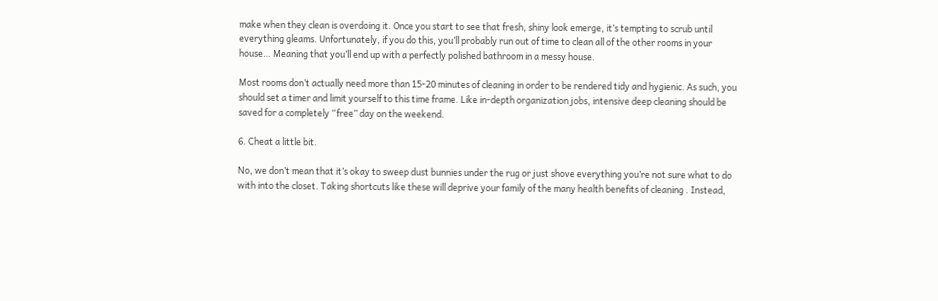make when they clean is overdoing it. Once you start to see that fresh, shiny look emerge, it’s tempting to scrub until everything gleams. Unfortunately, if you do this, you’ll probably run out of time to clean all of the other rooms in your house… Meaning that you’ll end up with a perfectly polished bathroom in a messy house.

Most rooms don’t actually need more than 15-20 minutes of cleaning in order to be rendered tidy and hygienic. As such, you should set a timer and limit yourself to this time frame. Like in-depth organization jobs, intensive deep cleaning should be saved for a completely “free” day on the weekend.

6. Cheat a little bit.

No, we don’t mean that it’s okay to sweep dust bunnies under the rug or just shove everything you’re not sure what to do with into the closet. Taking shortcuts like these will deprive your family of the many health benefits of cleaning . Instead,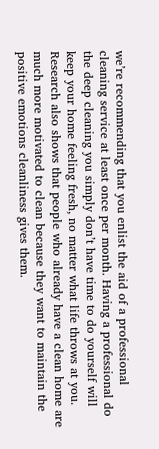we’re recommending that you enlist the aid of a professional cleaning service at least once per month. Having a professional do the deep cleaning you simply don’t have time to do yourself will keep your home feeling fresh, no matter what life throws at you. Research also shows that people who already have a clean home are much more motivated to clean because they want to maintain the positive emotions cleanliness gives them.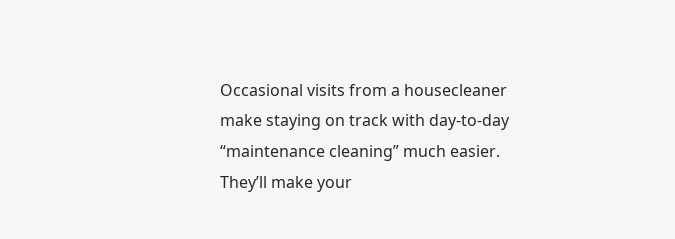Occasional visits from a housecleaner make staying on track with day-to-day “maintenance cleaning” much easier. They’ll make your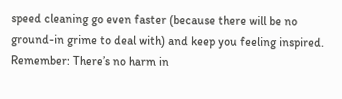speed cleaning go even faster (because there will be no ground-in grime to deal with) and keep you feeling inspired. Remember: There’s no harm in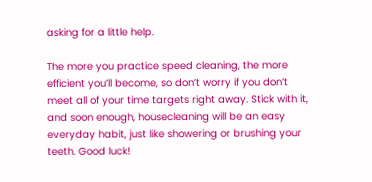asking for a little help.

The more you practice speed cleaning, the more efficient you’ll become, so don’t worry if you don’t meet all of your time targets right away. Stick with it, and soon enough, housecleaning will be an easy everyday habit, just like showering or brushing your teeth. Good luck!